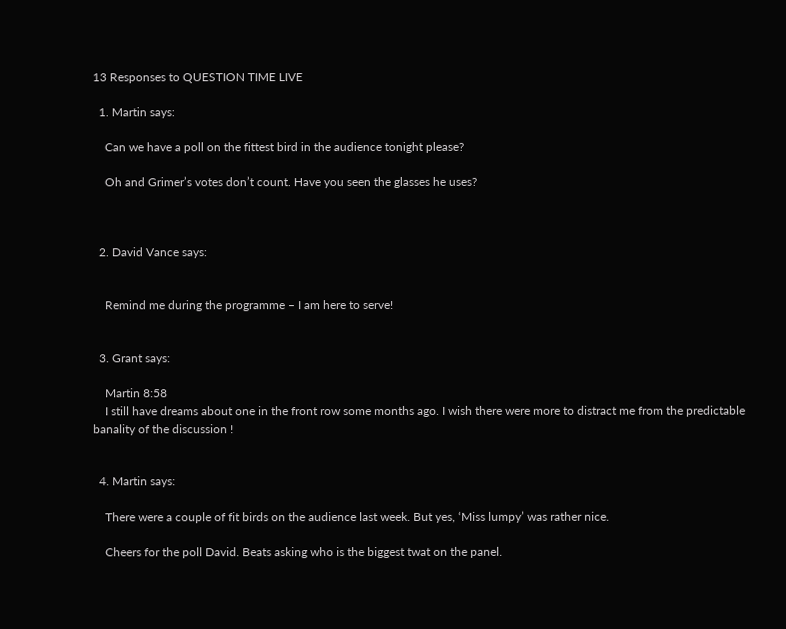13 Responses to QUESTION TIME LIVE

  1. Martin says:

    Can we have a poll on the fittest bird in the audience tonight please?

    Oh and Grimer’s votes don’t count. Have you seen the glasses he uses?



  2. David Vance says:


    Remind me during the programme – I am here to serve!


  3. Grant says:

    Martin 8:58
    I still have dreams about one in the front row some months ago. I wish there were more to distract me from the predictable banality of the discussion !


  4. Martin says:

    There were a couple of fit birds on the audience last week. But yes, ‘Miss lumpy’ was rather nice.

    Cheers for the poll David. Beats asking who is the biggest twat on the panel.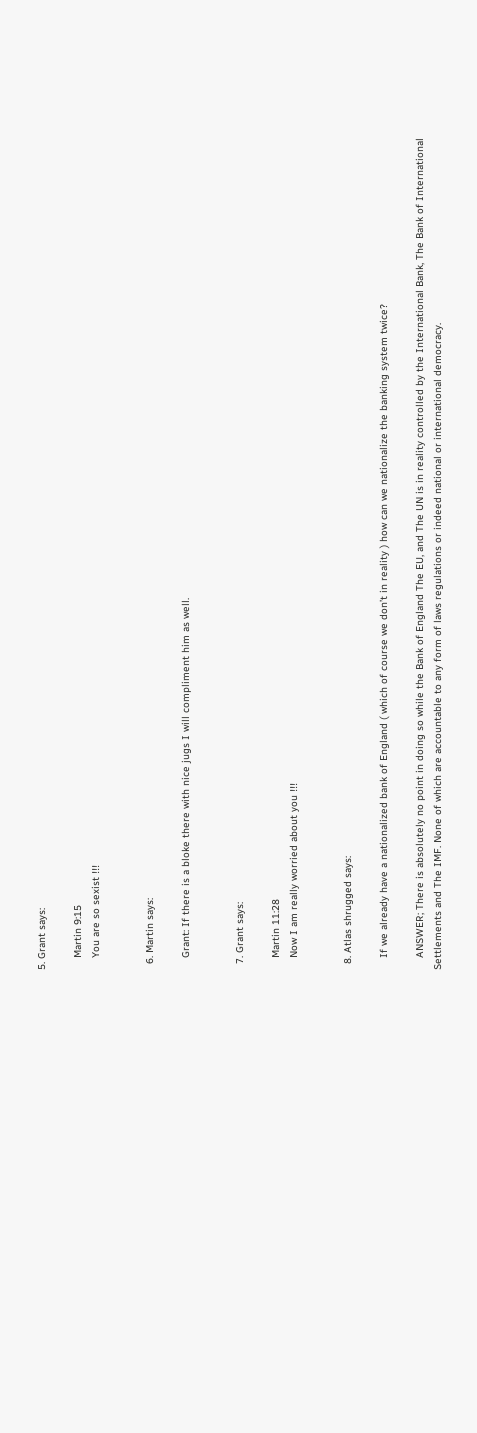5. Grant says:

    Martin 9:15
    You are so sexist !!!


  6. Martin says:

    Grant: If there is a bloke there with nice jugs I will compliment him as well.


  7. Grant says:

    Martin 11:28
    Now I am really worried about you !!!


  8. Atlas shrugged says:

    If we already have a nationalized bank of England ( which of course we don’t in reality ) how can we nationalize the banking system twice?

    ANSWER; There is absolutely no point in doing so while the Bank of England The EU, and The UN is in reality controlled by the International Bank, The Bank of International Settlements and The IMF. None of which are accountable to any form of laws regulations or indeed national or international democracy.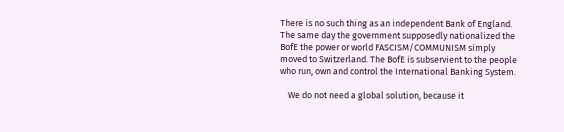There is no such thing as an independent Bank of England. The same day the government supposedly nationalized the BofE the power or world FASCISM/COMMUNISM simply moved to Switzerland. The BofE is subservient to the people who run, own and control the International Banking System.

    We do not need a global solution, because it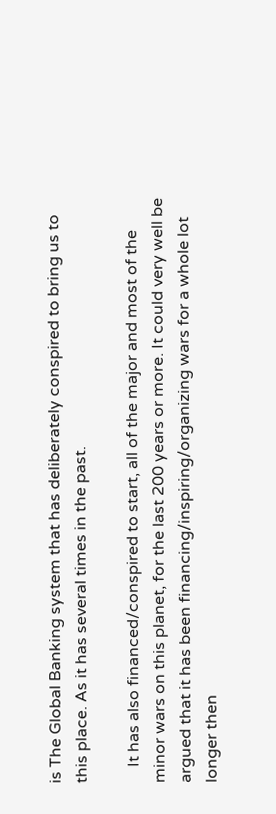is The Global Banking system that has deliberately conspired to bring us to this place. As it has several times in the past.

    It has also financed/conspired to start, all of the major and most of the minor wars on this planet, for the last 200 years or more. It could very well be argued that it has been financing/inspiring/organizing wars for a whole lot longer then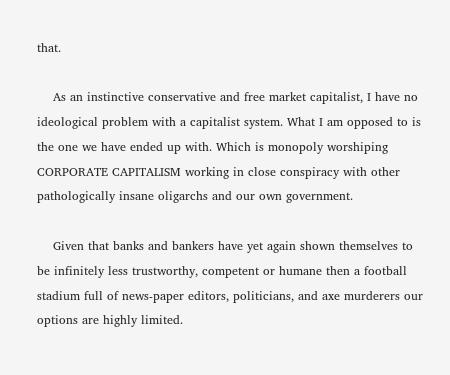that.

    As an instinctive conservative and free market capitalist, I have no ideological problem with a capitalist system. What I am opposed to is the one we have ended up with. Which is monopoly worshiping CORPORATE CAPITALISM working in close conspiracy with other pathologically insane oligarchs and our own government.

    Given that banks and bankers have yet again shown themselves to be infinitely less trustworthy, competent or humane then a football stadium full of news-paper editors, politicians, and axe murderers our options are highly limited.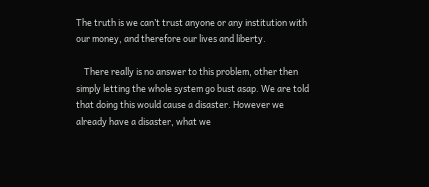The truth is we can’t trust anyone or any institution with our money, and therefore our lives and liberty.

    There really is no answer to this problem, other then simply letting the whole system go bust asap. We are told that doing this would cause a disaster. However we already have a disaster, what we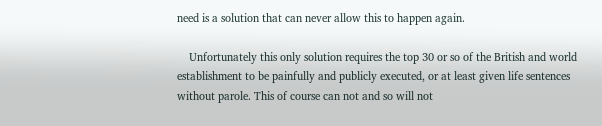need is a solution that can never allow this to happen again.

    Unfortunately this only solution requires the top 30 or so of the British and world establishment to be painfully and publicly executed, or at least given life sentences without parole. This of course can not and so will not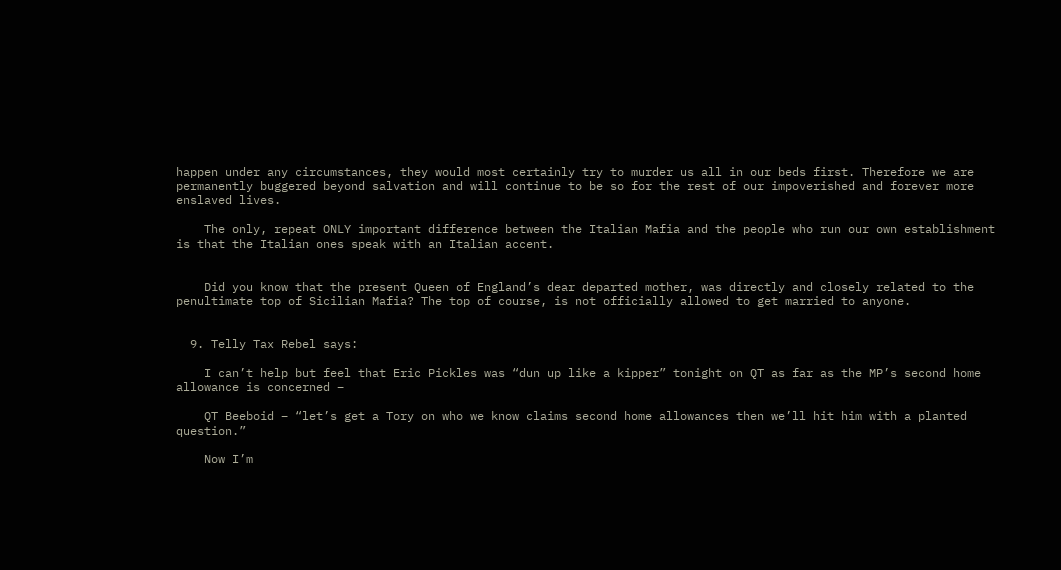happen under any circumstances, they would most certainly try to murder us all in our beds first. Therefore we are permanently buggered beyond salvation and will continue to be so for the rest of our impoverished and forever more enslaved lives.

    The only, repeat ONLY important difference between the Italian Mafia and the people who run our own establishment is that the Italian ones speak with an Italian accent.


    Did you know that the present Queen of England’s dear departed mother, was directly and closely related to the penultimate top of Sicilian Mafia? The top of course, is not officially allowed to get married to anyone.


  9. Telly Tax Rebel says:

    I can’t help but feel that Eric Pickles was “dun up like a kipper” tonight on QT as far as the MP’s second home allowance is concerned –

    QT Beeboid – “let’s get a Tory on who we know claims second home allowances then we’ll hit him with a planted question.”

    Now I’m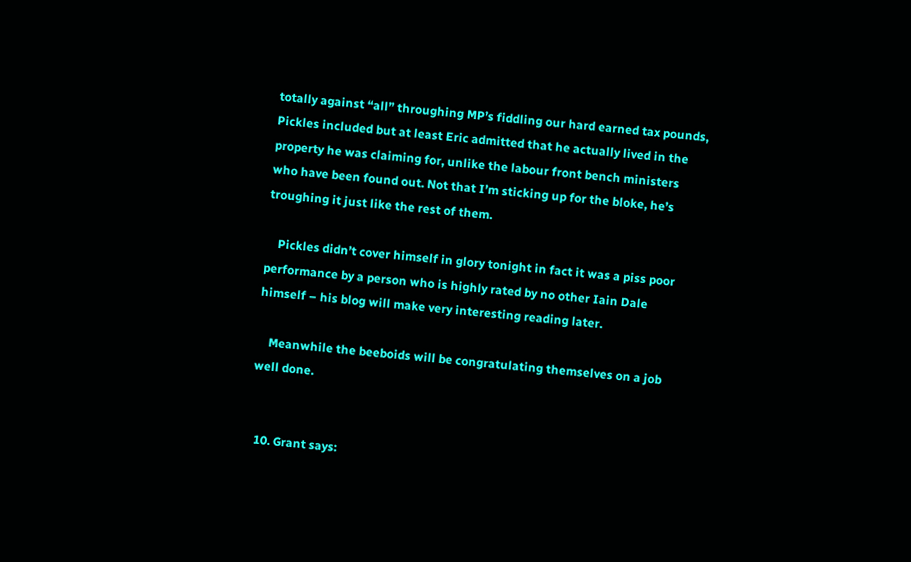totally against “all” throughing MP’s fiddling our hard earned tax pounds, Pickles included but at least Eric admitted that he actually lived in the property he was claiming for, unlike the labour front bench ministers who have been found out. Not that I’m sticking up for the bloke, he’s troughing it just like the rest of them.

    Pickles didn’t cover himself in glory tonight in fact it was a piss poor performance by a person who is highly rated by no other Iain Dale himself – his blog will make very interesting reading later.

    Meanwhile the beeboids will be congratulating themselves on a job well done.


  10. Grant says: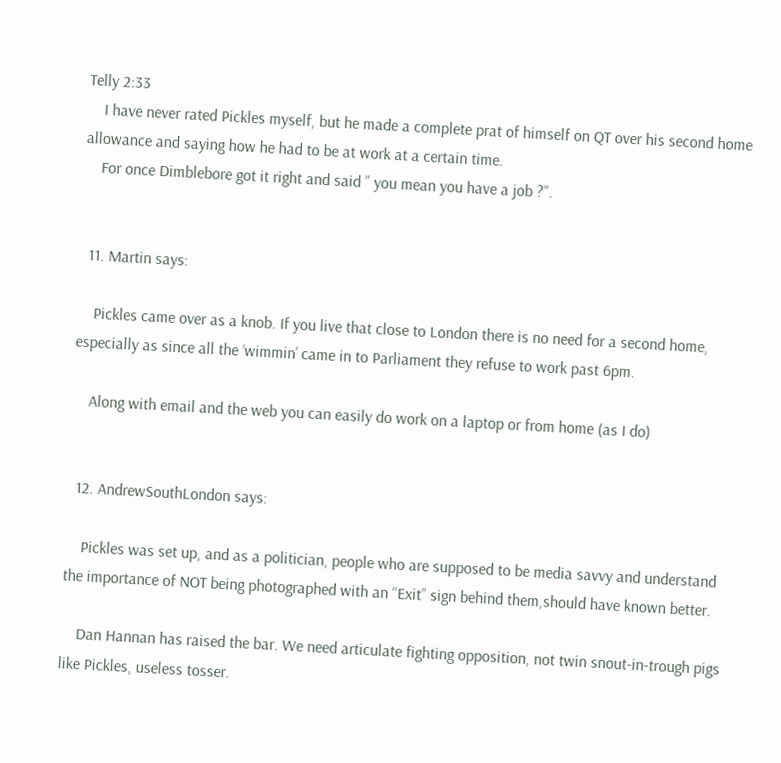Telly 2:33
    I have never rated Pickles myself, but he made a complete prat of himself on QT over his second home allowance and saying how he had to be at work at a certain time.
    For once Dimblebore got it right and said ” you mean you have a job ?”.


  11. Martin says:

    Pickles came over as a knob. If you live that close to London there is no need for a second home, especially as since all the ‘wimmin’ came in to Parliament they refuse to work past 6pm.

    Along with email and the web you can easily do work on a laptop or from home (as I do)


  12. AndrewSouthLondon says:

    Pickles was set up, and as a politician, people who are supposed to be media savvy and understand the importance of NOT being photographed with an “Exit” sign behind them,should have known better.

    Dan Hannan has raised the bar. We need articulate fighting opposition, not twin snout-in-trough pigs like Pickles, useless tosser.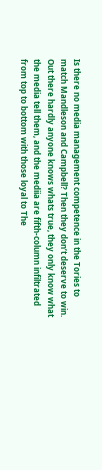Is there no media management competence in the Tories to match Mandleson and Campbell? Then they don’t deserve to win. Out there hardly anyone knows whats true, they only know what the media tell them, and the mediia are fifth-column infiltrated from top to bottom with those loyal to The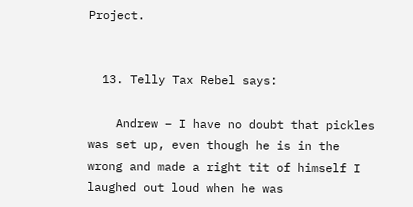Project.


  13. Telly Tax Rebel says:

    Andrew – I have no doubt that pickles was set up, even though he is in the wrong and made a right tit of himself I laughed out loud when he was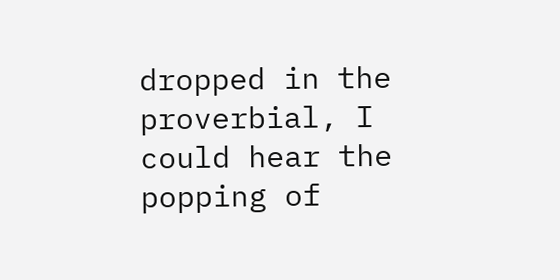dropped in the proverbial, I could hear the popping of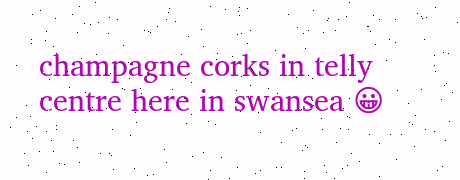champagne corks in telly centre here in swansea 😀